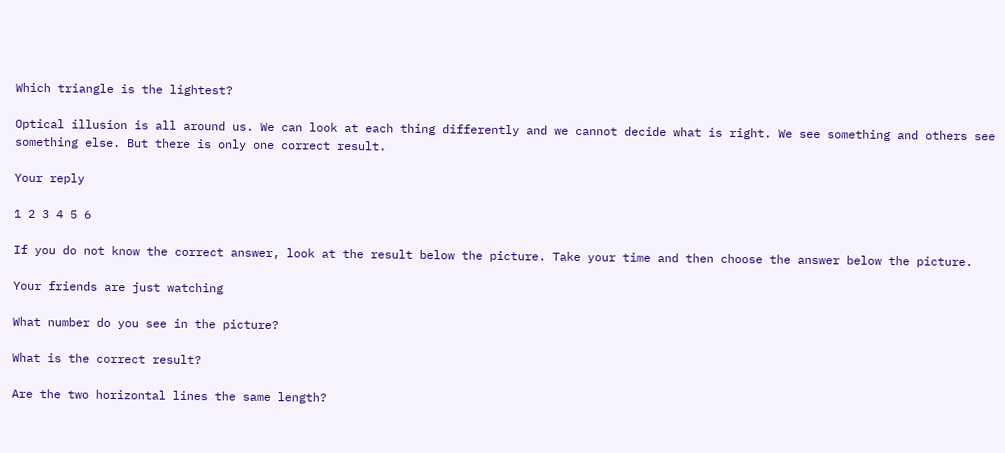Which triangle is the lightest?

Optical illusion is all around us. We can look at each thing differently and we cannot decide what is right. We see something and others see something else. But there is only one correct result.

Your reply

1 2 3 4 5 6

If you do not know the correct answer, look at the result below the picture. Take your time and then choose the answer below the picture.

Your friends are just watching

What number do you see in the picture?

What is the correct result?

Are the two horizontal lines the same length?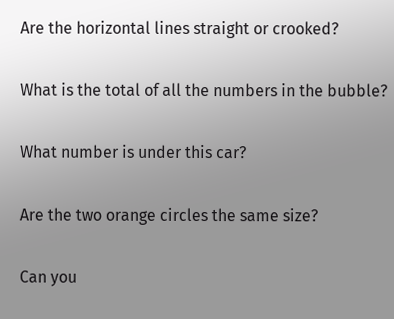Are the horizontal lines straight or crooked?

What is the total of all the numbers in the bubble?

What number is under this car?

Are the two orange circles the same size?

Can you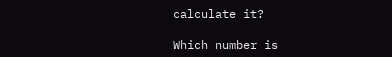calculate it?

Which number is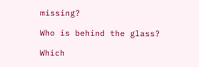missing?

Who is behind the glass?

Which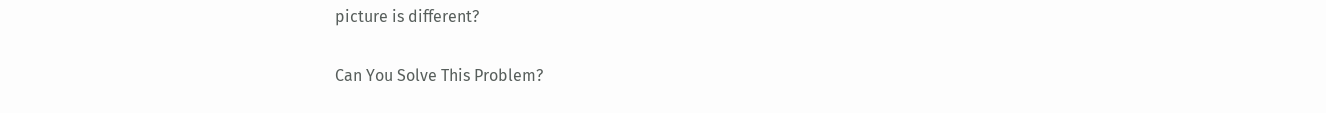picture is different?

Can You Solve This Problem?